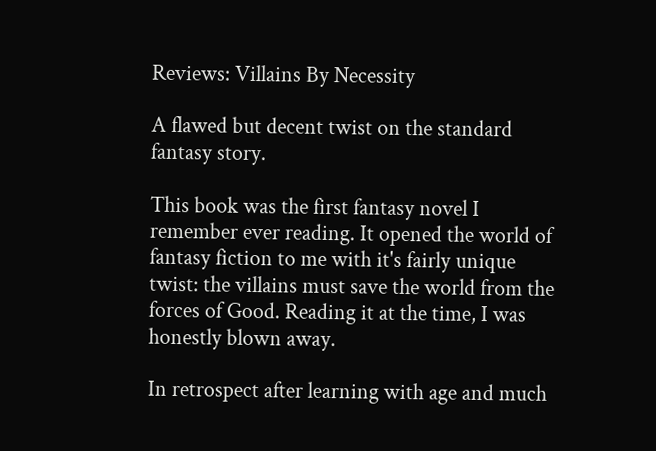Reviews: Villains By Necessity

A flawed but decent twist on the standard fantasy story.

This book was the first fantasy novel I remember ever reading. It opened the world of fantasy fiction to me with it's fairly unique twist: the villains must save the world from the forces of Good. Reading it at the time, I was honestly blown away.

In retrospect after learning with age and much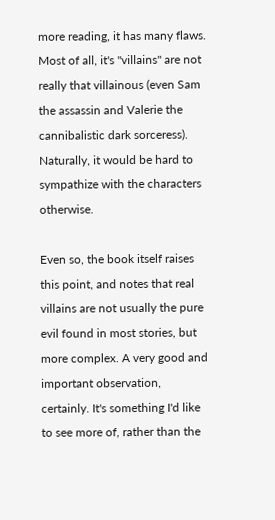more reading, it has many flaws. Most of all, it's "villains" are not really that villainous (even Sam the assassin and Valerie the cannibalistic dark sorceress). Naturally, it would be hard to sympathize with the characters otherwise.

Even so, the book itself raises this point, and notes that real villains are not usually the pure evil found in most stories, but more complex. A very good and important observation, certainly. It's something I'd like to see more of, rather than the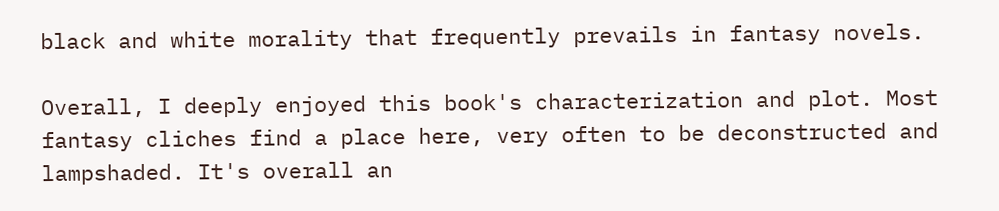black and white morality that frequently prevails in fantasy novels.

Overall, I deeply enjoyed this book's characterization and plot. Most fantasy cliches find a place here, very often to be deconstructed and lampshaded. It's overall an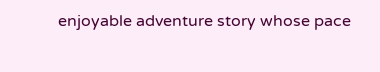enjoyable adventure story whose pace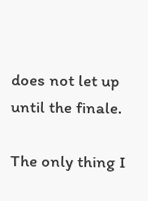does not let up until the finale.

The only thing I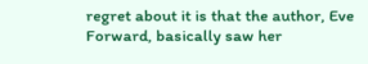regret about it is that the author, Eve Forward, basically saw her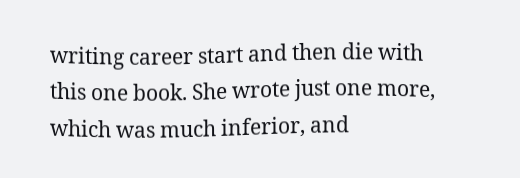writing career start and then die with this one book. She wrote just one more, which was much inferior, and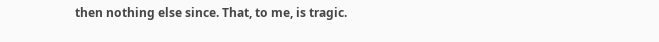then nothing else since. That, to me, is tragic.